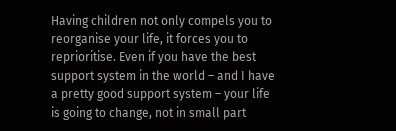Having children not only compels you to reorganise your life, it forces you to reprioritise. Even if you have the best support system in the world – and I have a pretty good support system – your life is going to change, not in small part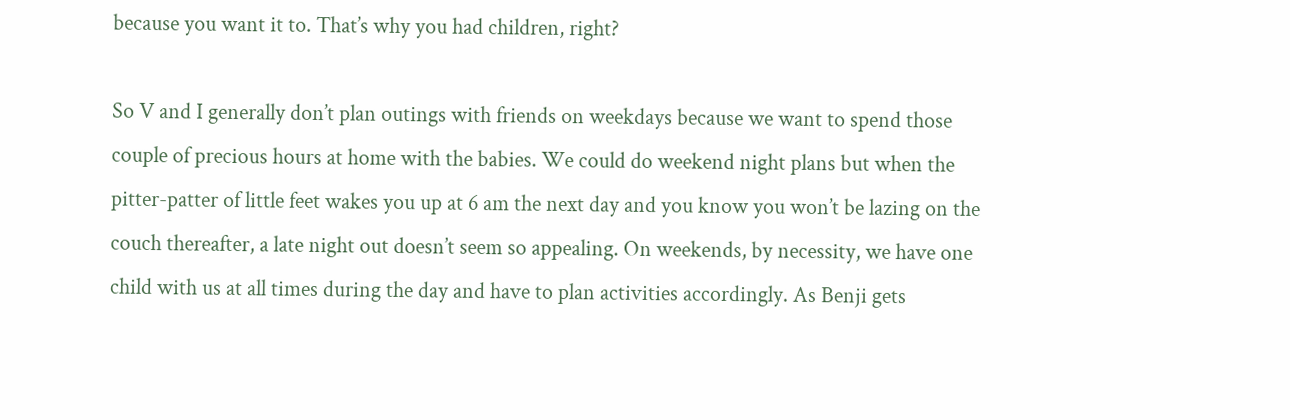because you want it to. That’s why you had children, right?

So V and I generally don’t plan outings with friends on weekdays because we want to spend those couple of precious hours at home with the babies. We could do weekend night plans but when the pitter-patter of little feet wakes you up at 6 am the next day and you know you won’t be lazing on the couch thereafter, a late night out doesn’t seem so appealing. On weekends, by necessity, we have one child with us at all times during the day and have to plan activities accordingly. As Benji gets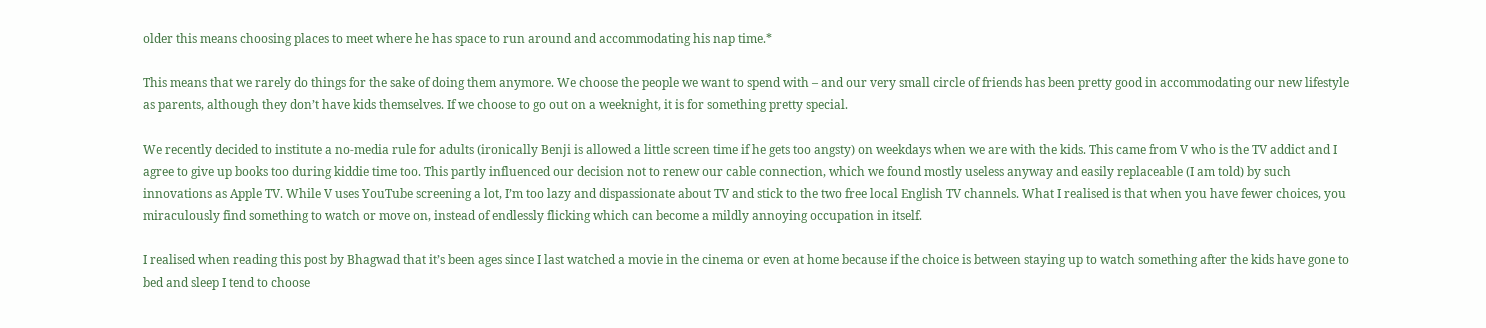older this means choosing places to meet where he has space to run around and accommodating his nap time.*

This means that we rarely do things for the sake of doing them anymore. We choose the people we want to spend with – and our very small circle of friends has been pretty good in accommodating our new lifestyle as parents, although they don’t have kids themselves. If we choose to go out on a weeknight, it is for something pretty special.

We recently decided to institute a no-media rule for adults (ironically Benji is allowed a little screen time if he gets too angsty) on weekdays when we are with the kids. This came from V who is the TV addict and I agree to give up books too during kiddie time too. This partly influenced our decision not to renew our cable connection, which we found mostly useless anyway and easily replaceable (I am told) by such innovations as Apple TV. While V uses YouTube screening a lot, I’m too lazy and dispassionate about TV and stick to the two free local English TV channels. What I realised is that when you have fewer choices, you miraculously find something to watch or move on, instead of endlessly flicking which can become a mildly annoying occupation in itself.

I realised when reading this post by Bhagwad that it’s been ages since I last watched a movie in the cinema or even at home because if the choice is between staying up to watch something after the kids have gone to bed and sleep I tend to choose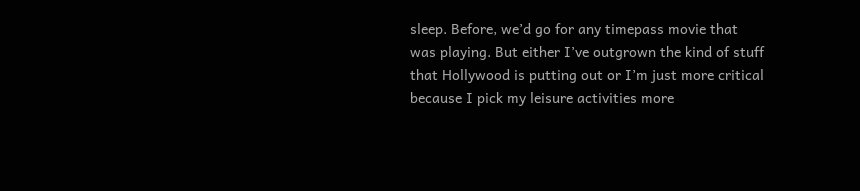sleep. Before, we’d go for any timepass movie that was playing. But either I’ve outgrown the kind of stuff that Hollywood is putting out or I’m just more critical because I pick my leisure activities more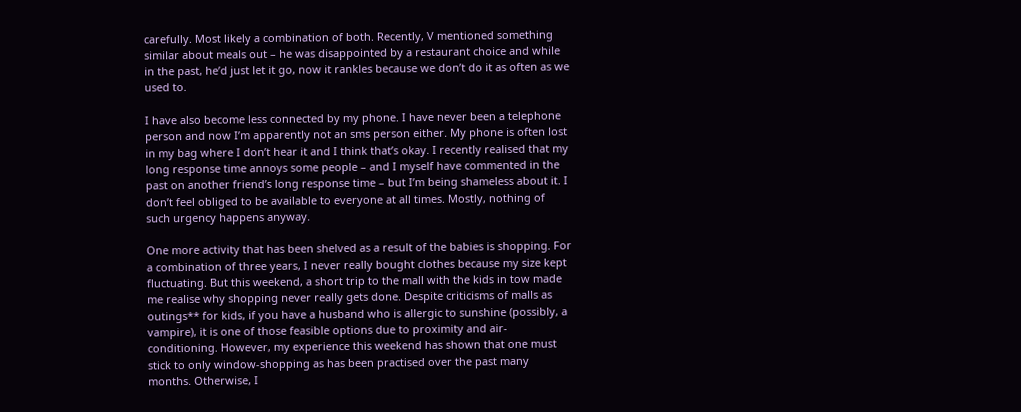carefully. Most likely a combination of both. Recently, V mentioned something similar about meals out – he was disappointed by a restaurant choice and while in the past, he’d just let it go, now it rankles because we don’t do it as often as we used to.

I have also become less connected by my phone. I have never been a telephone person and now I’m apparently not an sms person either. My phone is often lost in my bag where I don’t hear it and I think that’s okay. I recently realised that my long response time annoys some people – and I myself have commented in the past on another friend’s long response time – but I’m being shameless about it. I don’t feel obliged to be available to everyone at all times. Mostly, nothing of such urgency happens anyway.

One more activity that has been shelved as a result of the babies is shopping. For a combination of three years, I never really bought clothes because my size kept fluctuating. But this weekend, a short trip to the mall with the kids in tow made me realise why shopping never really gets done. Despite criticisms of malls as outings** for kids, if you have a husband who is allergic to sunshine (possibly, a vampire), it is one of those feasible options due to proximity and air-conditioning. However, my experience this weekend has shown that one must stick to only window-shopping as has been practised over the past many months. Otherwise, I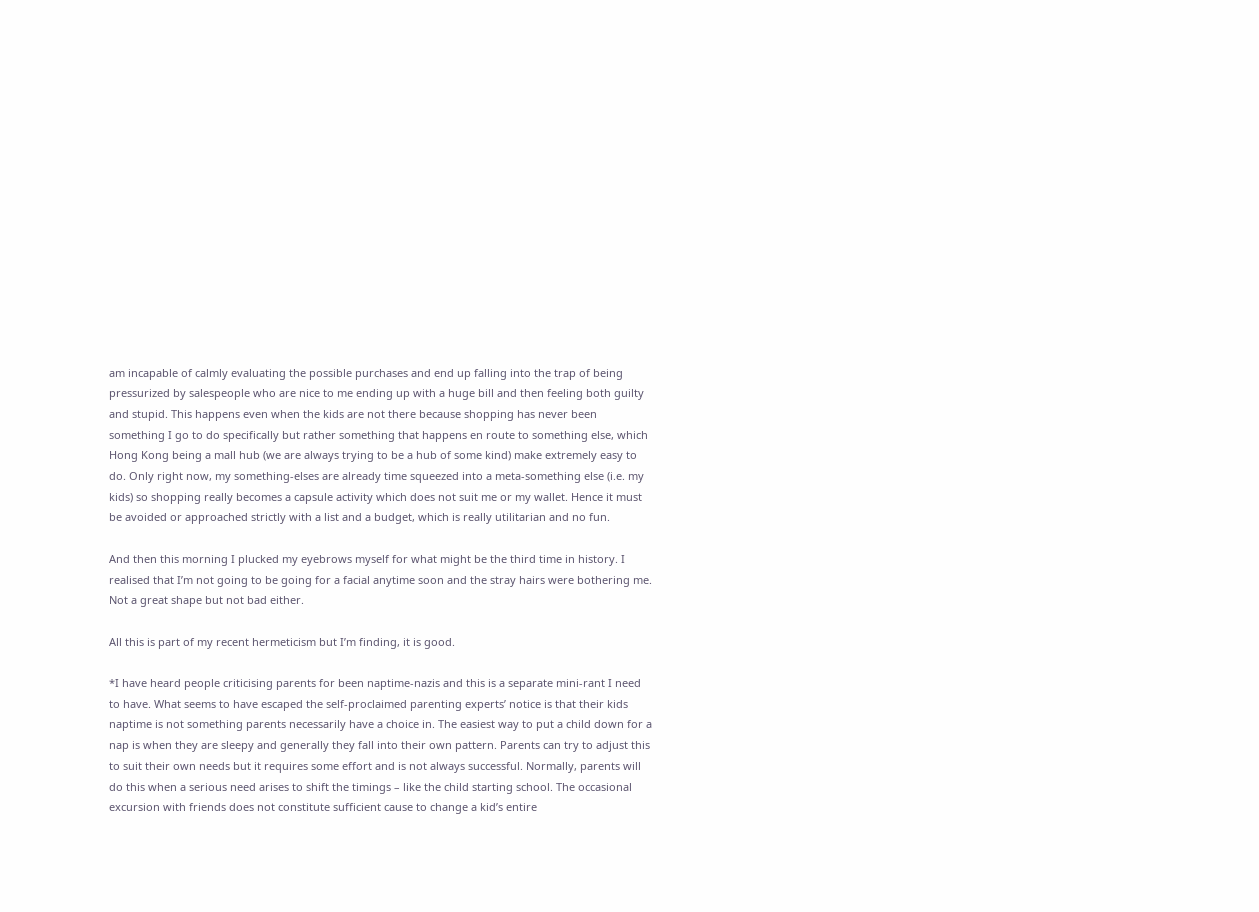am incapable of calmly evaluating the possible purchases and end up falling into the trap of being pressurized by salespeople who are nice to me ending up with a huge bill and then feeling both guilty and stupid. This happens even when the kids are not there because shopping has never been something I go to do specifically but rather something that happens en route to something else, which Hong Kong being a mall hub (we are always trying to be a hub of some kind) make extremely easy to do. Only right now, my something-elses are already time squeezed into a meta-something else (i.e. my kids) so shopping really becomes a capsule activity which does not suit me or my wallet. Hence it must be avoided or approached strictly with a list and a budget, which is really utilitarian and no fun.

And then this morning I plucked my eyebrows myself for what might be the third time in history. I realised that I’m not going to be going for a facial anytime soon and the stray hairs were bothering me. Not a great shape but not bad either.

All this is part of my recent hermeticism but I’m finding, it is good.

*I have heard people criticising parents for been naptime-nazis and this is a separate mini-rant I need to have. What seems to have escaped the self-proclaimed parenting experts’ notice is that their kids naptime is not something parents necessarily have a choice in. The easiest way to put a child down for a nap is when they are sleepy and generally they fall into their own pattern. Parents can try to adjust this to suit their own needs but it requires some effort and is not always successful. Normally, parents will do this when a serious need arises to shift the timings – like the child starting school. The occasional excursion with friends does not constitute sufficient cause to change a kid’s entire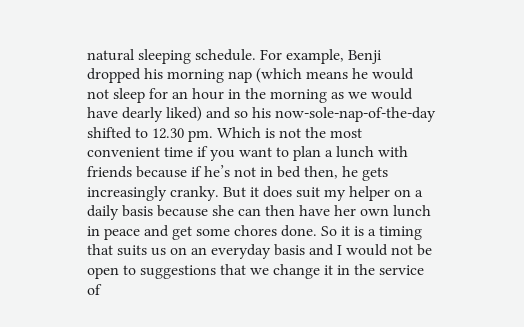natural sleeping schedule. For example, Benji dropped his morning nap (which means he would not sleep for an hour in the morning as we would have dearly liked) and so his now-sole-nap-of-the-day shifted to 12.30 pm. Which is not the most convenient time if you want to plan a lunch with friends because if he’s not in bed then, he gets increasingly cranky. But it does suit my helper on a daily basis because she can then have her own lunch in peace and get some chores done. So it is a timing that suits us on an everyday basis and I would not be open to suggestions that we change it in the service of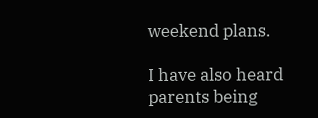weekend plans.

I have also heard parents being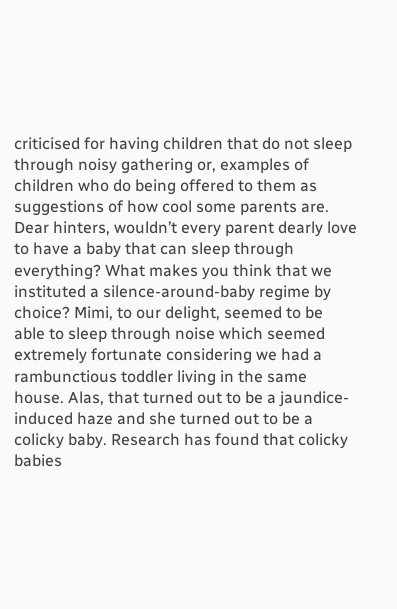criticised for having children that do not sleep through noisy gathering or, examples of children who do being offered to them as suggestions of how cool some parents are. Dear hinters, wouldn’t every parent dearly love to have a baby that can sleep through everything? What makes you think that we instituted a silence-around-baby regime by choice? Mimi, to our delight, seemed to be able to sleep through noise which seemed extremely fortunate considering we had a rambunctious toddler living in the same house. Alas, that turned out to be a jaundice-induced haze and she turned out to be a colicky baby. Research has found that colicky babies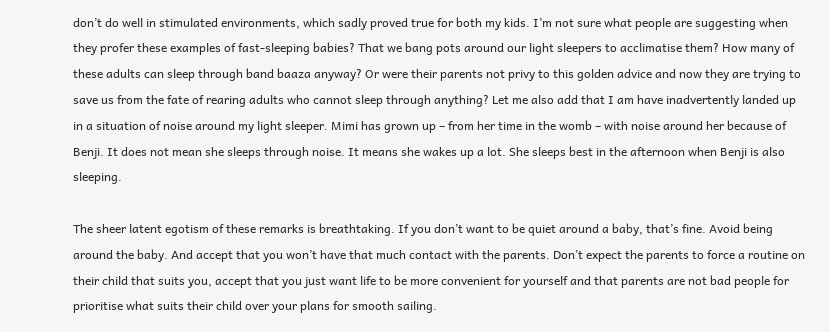don’t do well in stimulated environments, which sadly proved true for both my kids. I’m not sure what people are suggesting when they profer these examples of fast-sleeping babies? That we bang pots around our light sleepers to acclimatise them? How many of these adults can sleep through band baaza anyway? Or were their parents not privy to this golden advice and now they are trying to save us from the fate of rearing adults who cannot sleep through anything? Let me also add that I am have inadvertently landed up in a situation of noise around my light sleeper. Mimi has grown up – from her time in the womb – with noise around her because of Benji. It does not mean she sleeps through noise. It means she wakes up a lot. She sleeps best in the afternoon when Benji is also sleeping.

The sheer latent egotism of these remarks is breathtaking. If you don’t want to be quiet around a baby, that’s fine. Avoid being around the baby. And accept that you won’t have that much contact with the parents. Don’t expect the parents to force a routine on their child that suits you, accept that you just want life to be more convenient for yourself and that parents are not bad people for prioritise what suits their child over your plans for smooth sailing.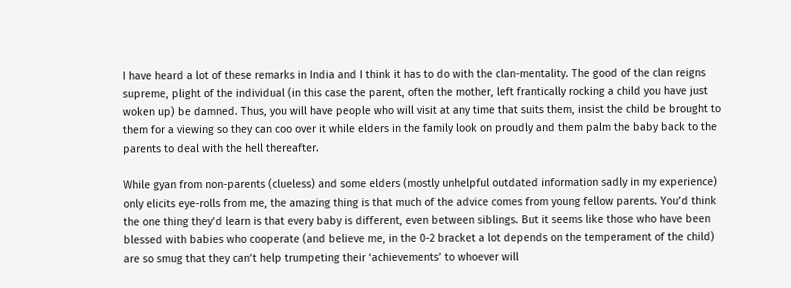I have heard a lot of these remarks in India and I think it has to do with the clan-mentality. The good of the clan reigns supreme, plight of the individual (in this case the parent, often the mother, left frantically rocking a child you have just woken up) be damned. Thus, you will have people who will visit at any time that suits them, insist the child be brought to them for a viewing so they can coo over it while elders in the family look on proudly and them palm the baby back to the parents to deal with the hell thereafter.

While gyan from non-parents (clueless) and some elders (mostly unhelpful outdated information sadly in my experience) only elicits eye-rolls from me, the amazing thing is that much of the advice comes from young fellow parents. You’d think the one thing they’d learn is that every baby is different, even between siblings. But it seems like those who have been blessed with babies who cooperate (and believe me, in the 0-2 bracket a lot depends on the temperament of the child) are so smug that they can’t help trumpeting their ‘achievements’ to whoever will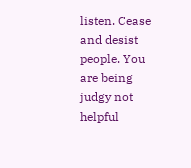listen. Cease and desist people. You are being judgy not helpful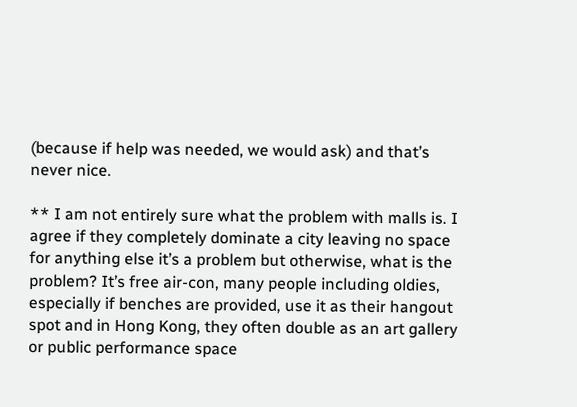(because if help was needed, we would ask) and that’s never nice.

** I am not entirely sure what the problem with malls is. I agree if they completely dominate a city leaving no space for anything else it’s a problem but otherwise, what is the problem? It’s free air-con, many people including oldies, especially if benches are provided, use it as their hangout spot and in Hong Kong, they often double as an art gallery or public performance space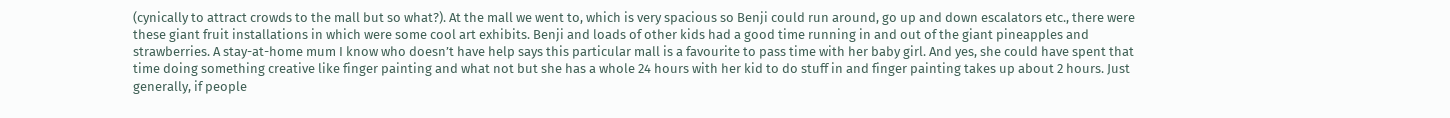(cynically to attract crowds to the mall but so what?). At the mall we went to, which is very spacious so Benji could run around, go up and down escalators etc., there were these giant fruit installations in which were some cool art exhibits. Benji and loads of other kids had a good time running in and out of the giant pineapples and strawberries. A stay-at-home mum I know who doesn’t have help says this particular mall is a favourite to pass time with her baby girl. And yes, she could have spent that time doing something creative like finger painting and what not but she has a whole 24 hours with her kid to do stuff in and finger painting takes up about 2 hours. Just generally, if people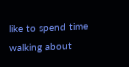like to spend time walking about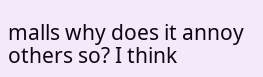malls why does it annoy others so? I think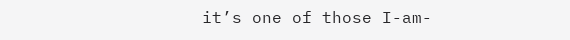it’s one of those I-am-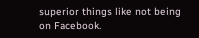superior things like not being on Facebook.